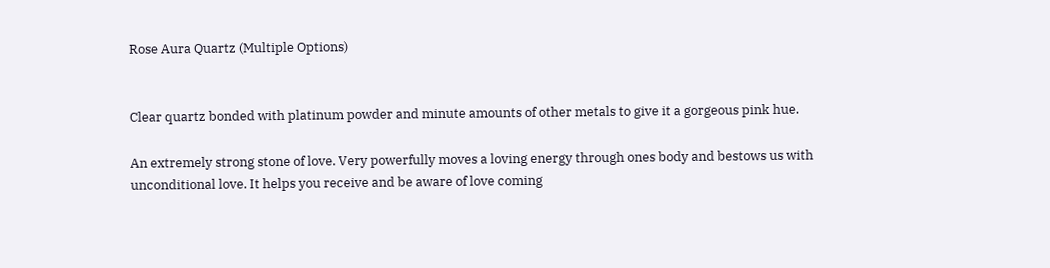Rose Aura Quartz (Multiple Options)


Clear quartz bonded with platinum powder and minute amounts of other metals to give it a gorgeous pink hue.

An extremely strong stone of love. Very powerfully moves a loving energy through ones body and bestows us with unconditional love. It helps you receive and be aware of love coming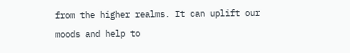from the higher realms. It can uplift our moods and help to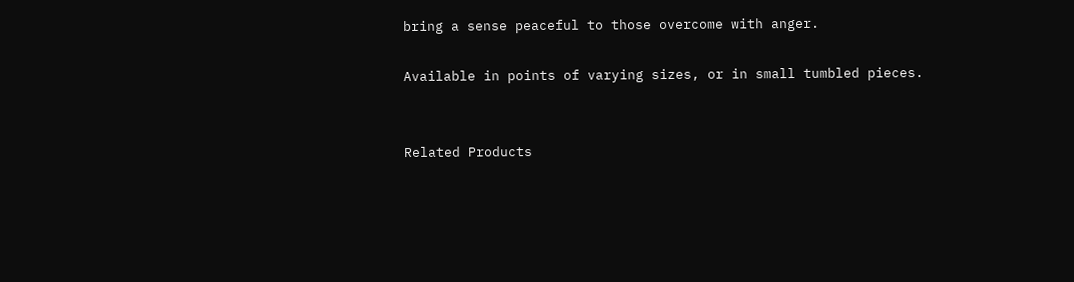bring a sense peaceful to those overcome with anger.

Available in points of varying sizes, or in small tumbled pieces.


Related Products